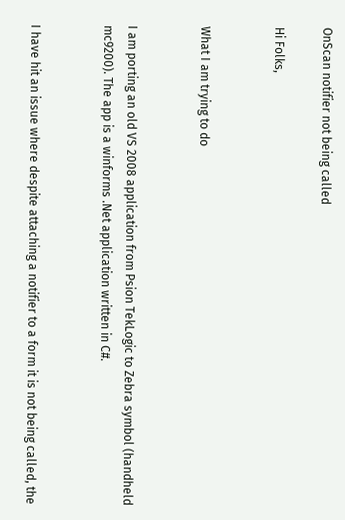OnScan notifier not being called

Hi Folks,


What I am trying to do


I am porting an old VS 2008 application from Psion TekLogic to Zebra symbol (handheld mc9200). The app is a winforms .Net application written in C#.


I have hit an issue where despite attaching a notifier to a form it is not being called, the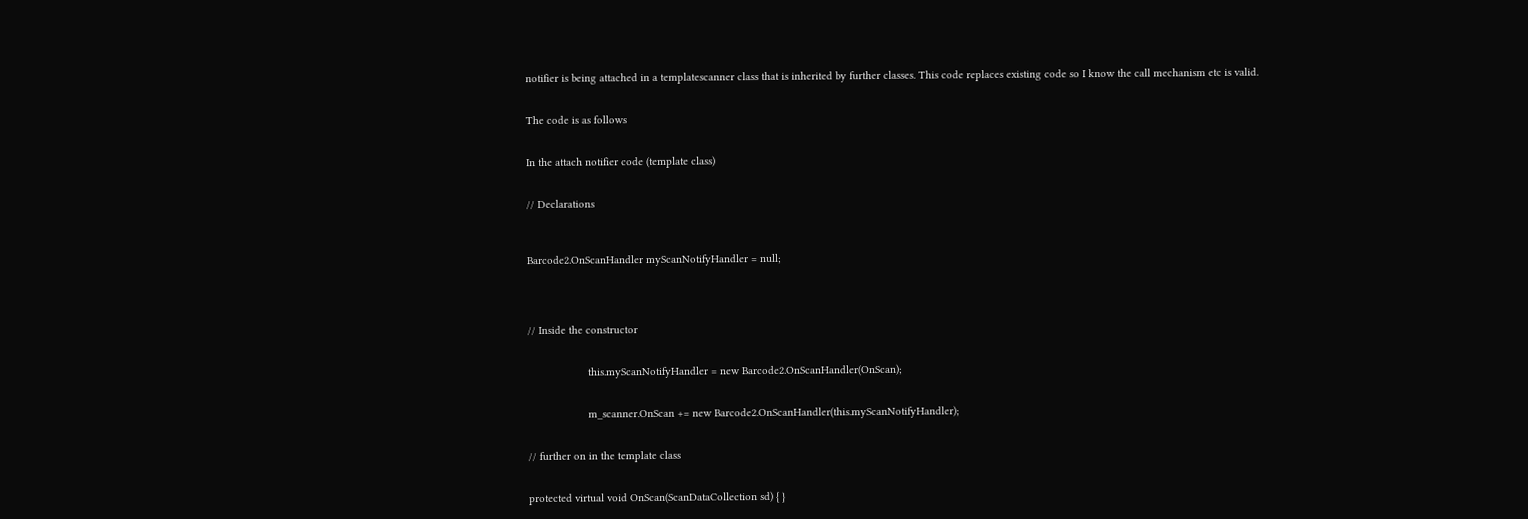notifier is being attached in a templatescanner class that is inherited by further classes. This code replaces existing code so I know the call mechanism etc is valid.


The code is as follows


In the attach notifier code (template class)


// Declarations



Barcode2.OnScanHandler myScanNotifyHandler = null;




// Inside the constructor


                    this.myScanNotifyHandler = new Barcode2.OnScanHandler(OnScan);


                    m_scanner.OnScan += new Barcode2.OnScanHandler(this.myScanNotifyHandler);


// further on in the template class


protected virtual void OnScan(ScanDataCollection sd) { }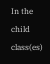In the child class(es)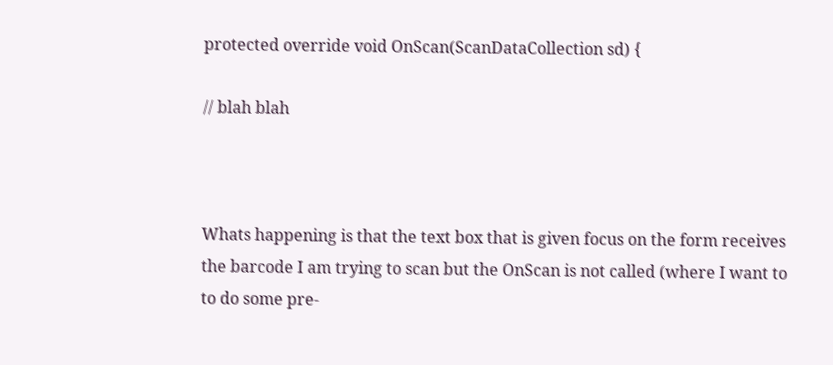protected override void OnScan(ScanDataCollection sd) {

// blah blah



Whats happening is that the text box that is given focus on the form receives the barcode I am trying to scan but the OnScan is not called (where I want to to do some pre-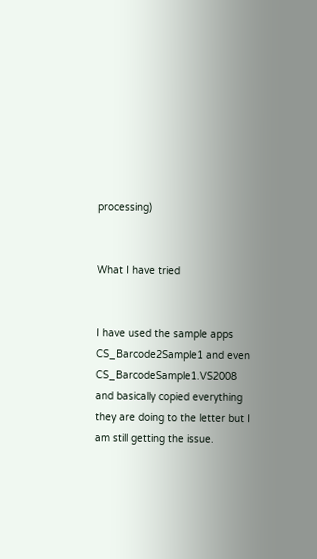processing)


What I have tried


I have used the sample apps CS_Barcode2Sample1 and even CS_BarcodeSample1.VS2008 and basically copied everything they are doing to the letter but I am still getting the issue.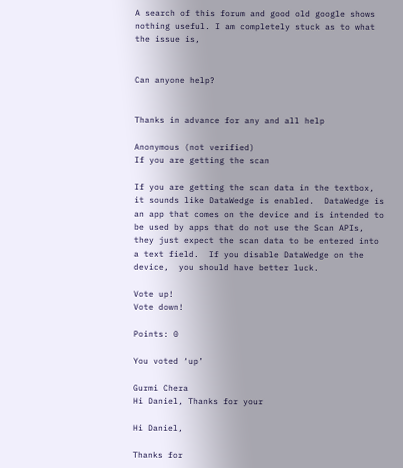A search of this forum and good old google shows nothing useful. I am completely stuck as to what the issue is,


Can anyone help?


Thanks in advance for any and all help

Anonymous (not verified)
If you are getting the scan

If you are getting the scan data in the textbox,  it sounds like DataWedge is enabled.  DataWedge is an app that comes on the device and is intended to be used by apps that do not use the Scan APIs, they just expect the scan data to be entered into a text field.  If you disable DataWedge on the device,  you should have better luck.

Vote up!
Vote down!

Points: 0

You voted ‘up’

Gurmi Chera
Hi Daniel, Thanks for your

Hi Daniel,

Thanks for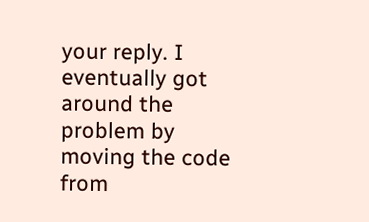your reply. I eventually got around the problem by moving the code from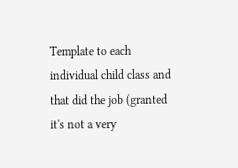Template to each individual child class and that did the job (granted it's not a very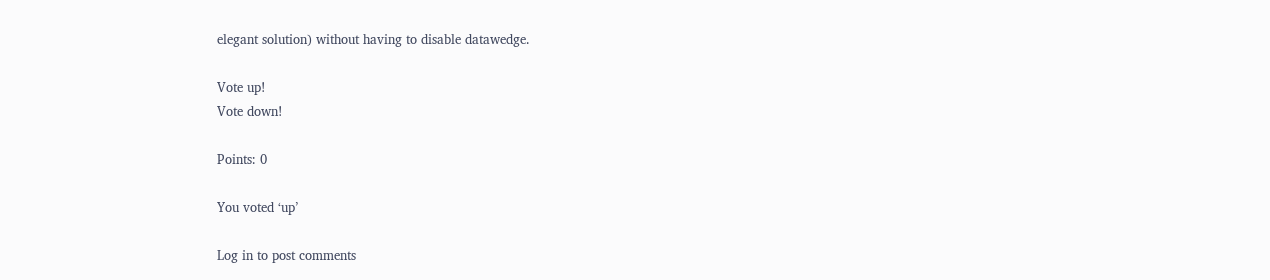elegant solution) without having to disable datawedge.

Vote up!
Vote down!

Points: 0

You voted ‘up’

Log in to post comments